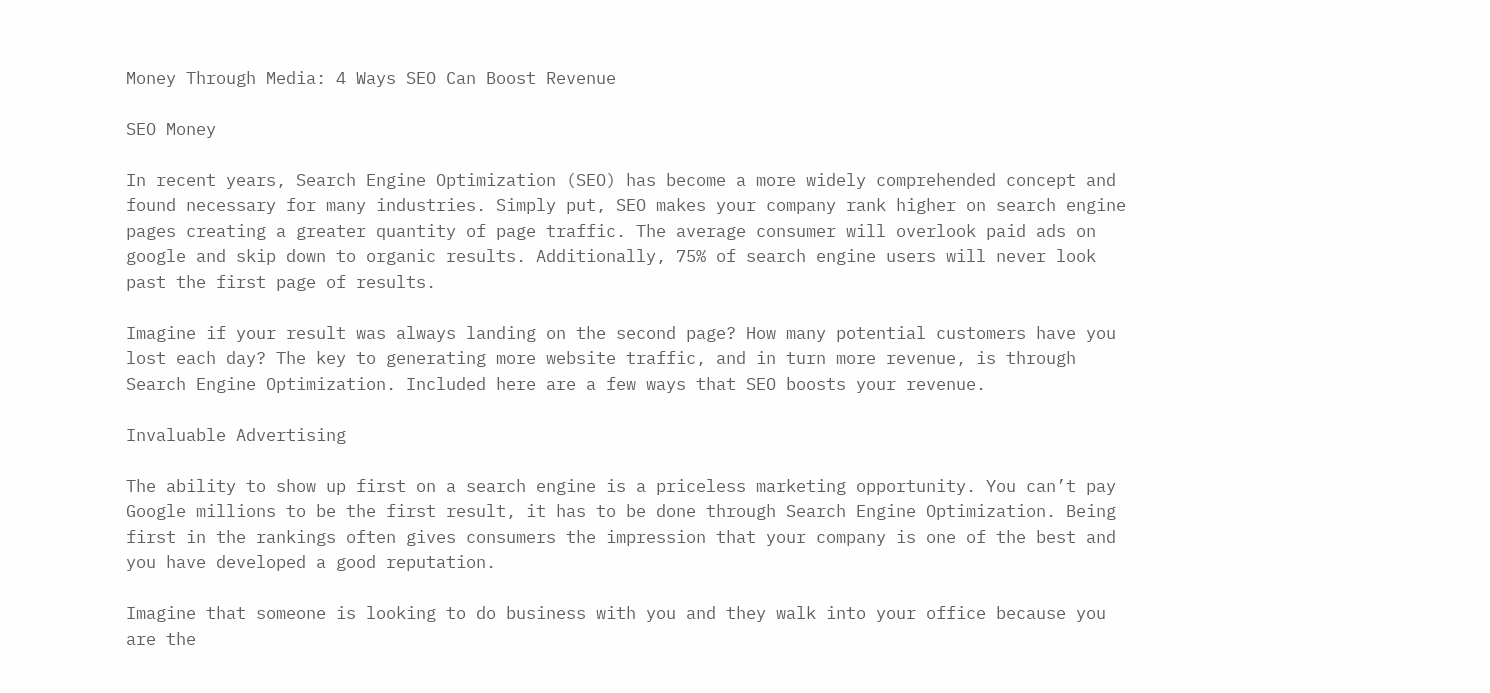Money Through Media: 4 Ways SEO Can Boost Revenue

SEO Money

In recent years, Search Engine Optimization (SEO) has become a more widely comprehended concept and found necessary for many industries. Simply put, SEO makes your company rank higher on search engine pages creating a greater quantity of page traffic. The average consumer will overlook paid ads on google and skip down to organic results. Additionally, 75% of search engine users will never look past the first page of results.

Imagine if your result was always landing on the second page? How many potential customers have you lost each day? The key to generating more website traffic, and in turn more revenue, is through Search Engine Optimization. Included here are a few ways that SEO boosts your revenue.

Invaluable Advertising

The ability to show up first on a search engine is a priceless marketing opportunity. You can’t pay Google millions to be the first result, it has to be done through Search Engine Optimization. Being first in the rankings often gives consumers the impression that your company is one of the best and you have developed a good reputation.

Imagine that someone is looking to do business with you and they walk into your office because you are the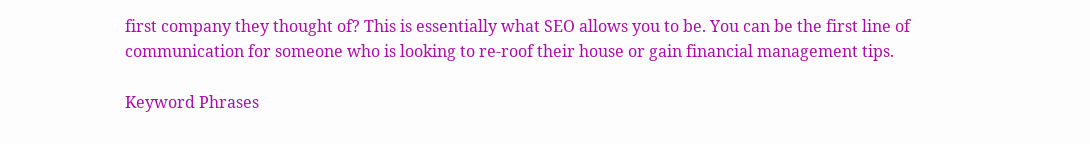first company they thought of? This is essentially what SEO allows you to be. You can be the first line of communication for someone who is looking to re-roof their house or gain financial management tips.

Keyword Phrases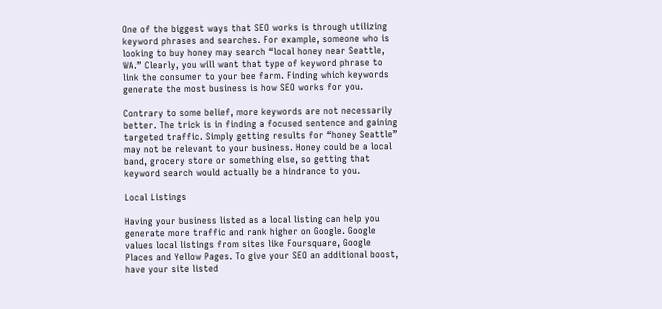One of the biggest ways that SEO works is through utilizing keyword phrases and searches. For example, someone who is looking to buy honey may search “local honey near Seattle, WA.” Clearly, you will want that type of keyword phrase to link the consumer to your bee farm. Finding which keywords generate the most business is how SEO works for you.

Contrary to some belief, more keywords are not necessarily better. The trick is in finding a focused sentence and gaining targeted traffic. Simply getting results for “honey Seattle” may not be relevant to your business. Honey could be a local band, grocery store or something else, so getting that keyword search would actually be a hindrance to you.

Local Listings

Having your business listed as a local listing can help you generate more traffic and rank higher on Google. Google values local listings from sites like Foursquare, Google Places and Yellow Pages. To give your SEO an additional boost, have your site listed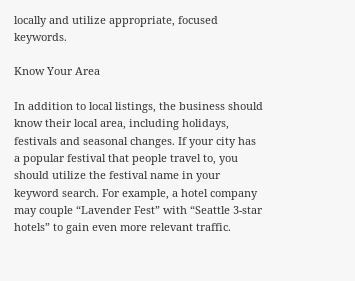locally and utilize appropriate, focused keywords.

Know Your Area

In addition to local listings, the business should know their local area, including holidays, festivals and seasonal changes. If your city has a popular festival that people travel to, you should utilize the festival name in your keyword search. For example, a hotel company may couple “Lavender Fest” with “Seattle 3-star hotels” to gain even more relevant traffic.